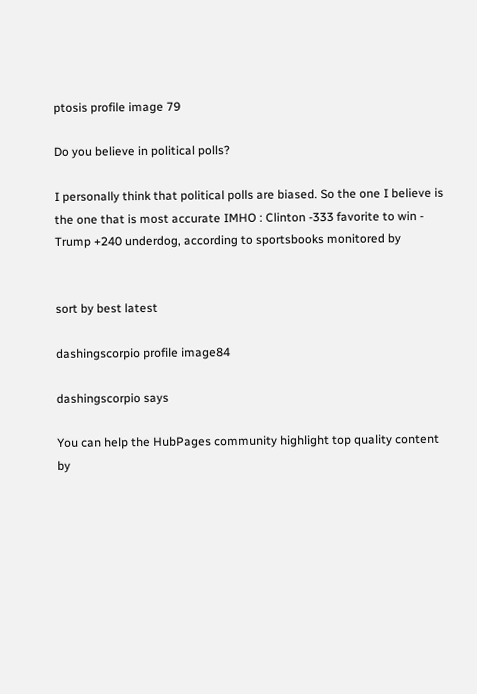ptosis profile image 79

Do you believe in political polls?

I personally think that political polls are biased. So the one I believe is the one that is most accurate IMHO : Clinton -333 favorite to win - Trump +240 underdog, according to sportsbooks monitored by


sort by best latest

dashingscorpio profile image84

dashingscorpio says

You can help the HubPages community highlight top quality content by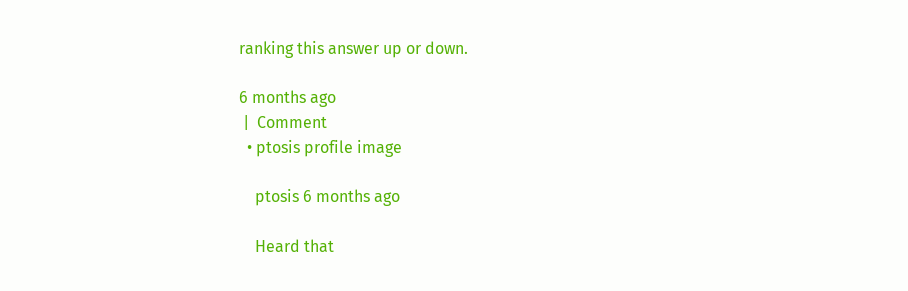ranking this answer up or down.

6 months ago
 |  Comment
  • ptosis profile image

    ptosis 6 months ago

    Heard that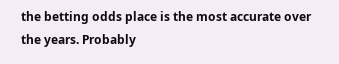the betting odds place is the most accurate over the years. Probably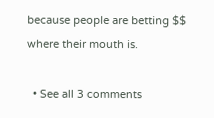because people are betting $$ where their mouth is.

  • See all 3 comments